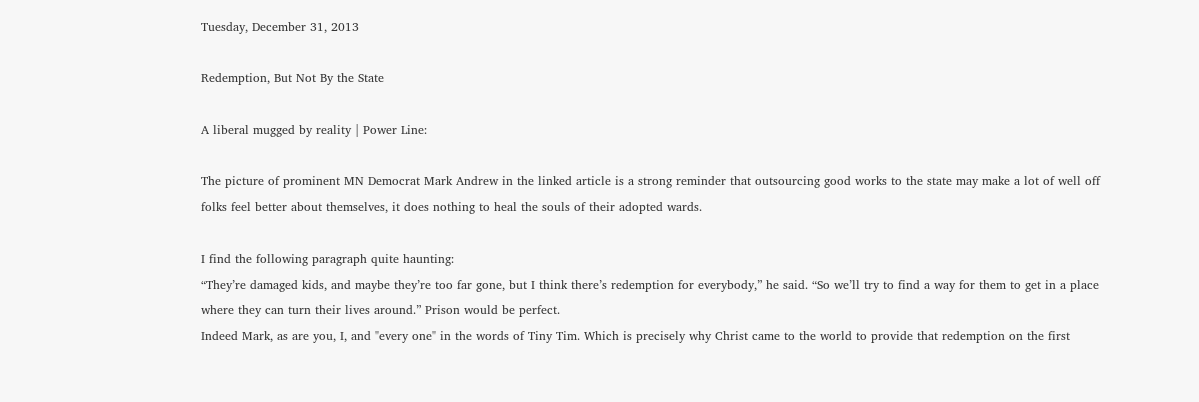Tuesday, December 31, 2013

Redemption, But Not By the State

A liberal mugged by reality | Power Line:

The picture of prominent MN Democrat Mark Andrew in the linked article is a strong reminder that outsourcing good works to the state may make a lot of well off folks feel better about themselves, it does nothing to heal the souls of their adopted wards.

I find the following paragraph quite haunting:
“They’re damaged kids, and maybe they’re too far gone, but I think there’s redemption for everybody,” he said. “So we’ll try to find a way for them to get in a place where they can turn their lives around.” Prison would be perfect.
Indeed Mark, as are you, I, and "every one" in the words of Tiny Tim. Which is precisely why Christ came to the world to provide that redemption on the first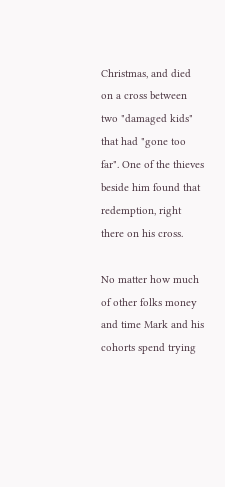Christmas, and died on a cross between two "damaged kids" that had "gone too far". One of the thieves beside him found that redemption, right there on his cross.

No matter how much of other folks money and time Mark and his cohorts spend trying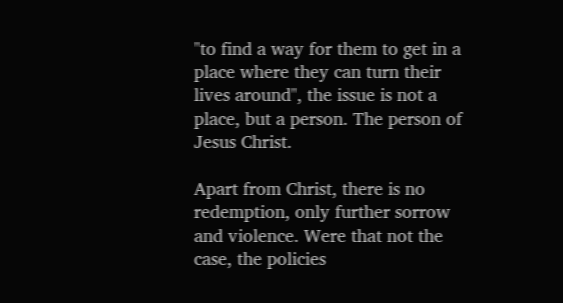"to find a way for them to get in a place where they can turn their lives around", the issue is not a place, but a person. The person of Jesus Christ.

Apart from Christ, there is no redemption, only further sorrow and violence. Were that not the case, the policies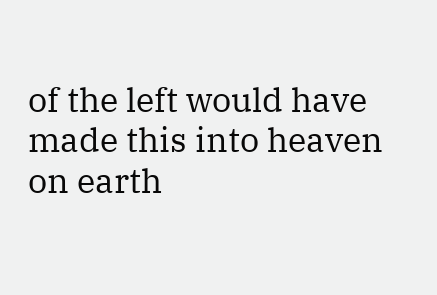of the left would have made this into heaven on earth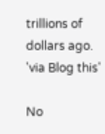trillions of dollars ago.
'via Blog this'

No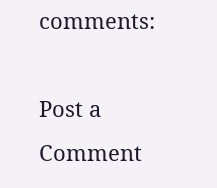comments:

Post a Comment